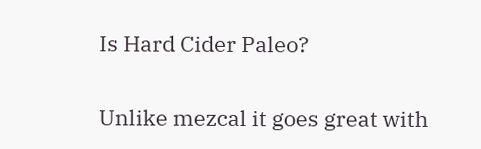Is Hard Cider Paleo?

Unlike mezcal it goes great with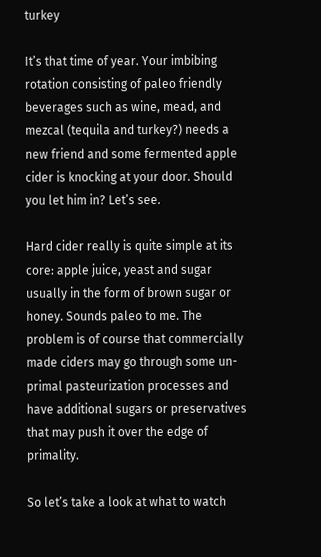turkey

It’s that time of year. Your imbibing rotation consisting of paleo friendly beverages such as wine, mead, and mezcal (tequila and turkey?) needs a new friend and some fermented apple cider is knocking at your door. Should you let him in? Let’s see.

Hard cider really is quite simple at its core: apple juice, yeast and sugar usually in the form of brown sugar or honey. Sounds paleo to me. The problem is of course that commercially made ciders may go through some un-primal pasteurization processes and have additional sugars or preservatives that may push it over the edge of primality.

So let’s take a look at what to watch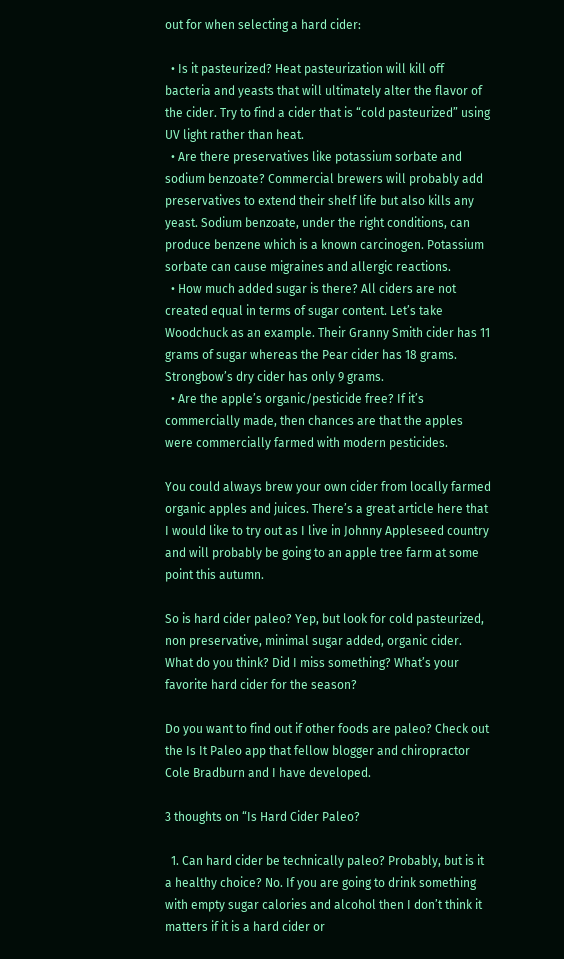out for when selecting a hard cider:

  • Is it pasteurized? Heat pasteurization will kill off bacteria and yeasts that will ultimately alter the flavor of the cider. Try to find a cider that is “cold pasteurized” using UV light rather than heat.
  • Are there preservatives like potassium sorbate and sodium benzoate? Commercial brewers will probably add preservatives to extend their shelf life but also kills any yeast. Sodium benzoate, under the right conditions, can produce benzene which is a known carcinogen. Potassium sorbate can cause migraines and allergic reactions.
  • How much added sugar is there? All ciders are not created equal in terms of sugar content. Let’s take Woodchuck as an example. Their Granny Smith cider has 11 grams of sugar whereas the Pear cider has 18 grams. Strongbow’s dry cider has only 9 grams.
  • Are the apple’s organic/pesticide free? If it’s commercially made, then chances are that the apples were commercially farmed with modern pesticides.

You could always brew your own cider from locally farmed organic apples and juices. There’s a great article here that I would like to try out as I live in Johnny Appleseed country and will probably be going to an apple tree farm at some point this autumn.

So is hard cider paleo? Yep, but look for cold pasteurized, non preservative, minimal sugar added, organic cider. What do you think? Did I miss something? What’s your favorite hard cider for the season?

Do you want to find out if other foods are paleo? Check out the Is It Paleo app that fellow blogger and chiropractor Cole Bradburn and I have developed.

3 thoughts on “Is Hard Cider Paleo?

  1. Can hard cider be technically paleo? Probably, but is it a healthy choice? No. If you are going to drink something with empty sugar calories and alcohol then I don’t think it matters if it is a hard cider or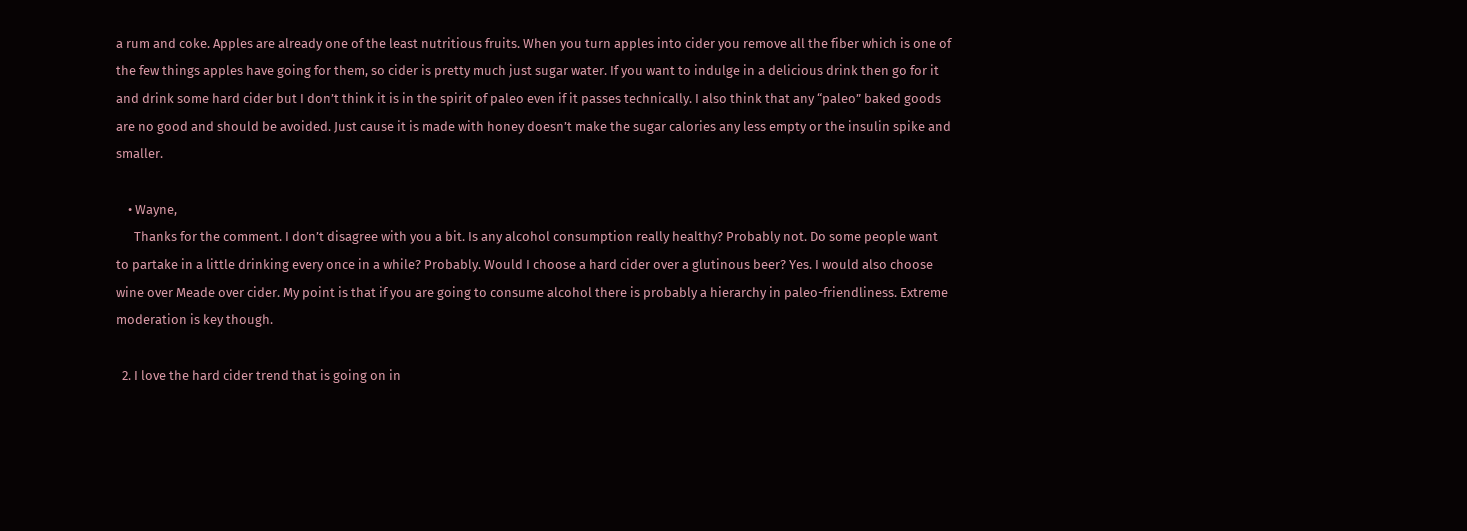a rum and coke. Apples are already one of the least nutritious fruits. When you turn apples into cider you remove all the fiber which is one of the few things apples have going for them, so cider is pretty much just sugar water. If you want to indulge in a delicious drink then go for it and drink some hard cider but I don’t think it is in the spirit of paleo even if it passes technically. I also think that any “paleo” baked goods are no good and should be avoided. Just cause it is made with honey doesn’t make the sugar calories any less empty or the insulin spike and smaller.

    • Wayne,
      Thanks for the comment. I don’t disagree with you a bit. Is any alcohol consumption really healthy? Probably not. Do some people want to partake in a little drinking every once in a while? Probably. Would I choose a hard cider over a glutinous beer? Yes. I would also choose wine over Meade over cider. My point is that if you are going to consume alcohol there is probably a hierarchy in paleo-friendliness. Extreme moderation is key though.

  2. I love the hard cider trend that is going on in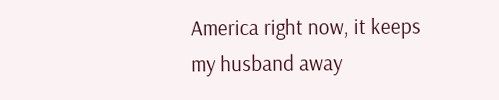America right now, it keeps my husband away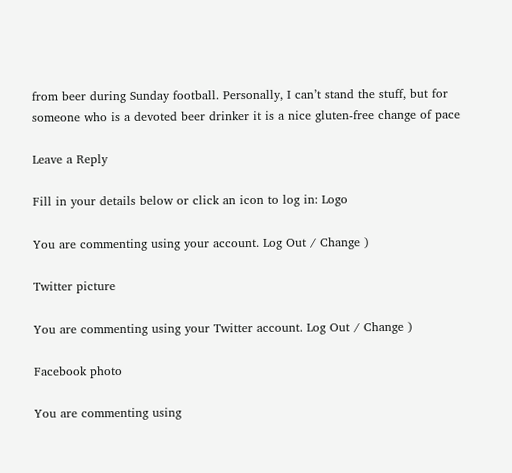from beer during Sunday football. Personally, I can’t stand the stuff, but for someone who is a devoted beer drinker it is a nice gluten-free change of pace

Leave a Reply

Fill in your details below or click an icon to log in: Logo

You are commenting using your account. Log Out / Change )

Twitter picture

You are commenting using your Twitter account. Log Out / Change )

Facebook photo

You are commenting using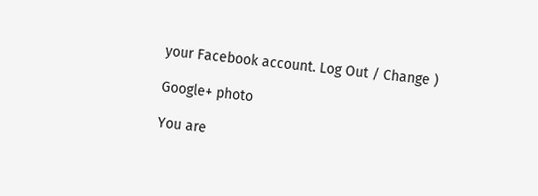your Facebook account. Log Out / Change )

Google+ photo

You are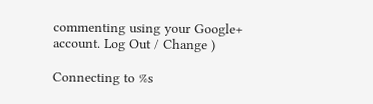commenting using your Google+ account. Log Out / Change )

Connecting to %s